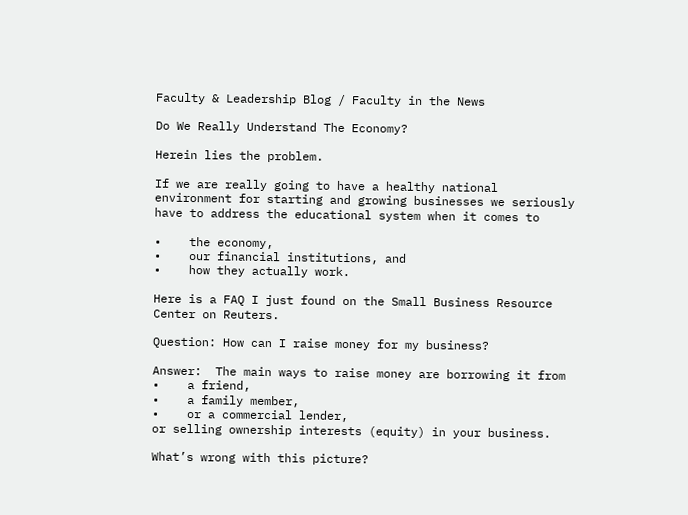Faculty & Leadership Blog / Faculty in the News

Do We Really Understand The Economy?

Herein lies the problem.

If we are really going to have a healthy national environment for starting and growing businesses we seriously have to address the educational system when it comes to

•    the economy,
•    our financial institutions, and
•    how they actually work.

Here is a FAQ I just found on the Small Business Resource Center on Reuters.

Question: How can I raise money for my business?

Answer:  The main ways to raise money are borrowing it from
•    a friend,
•    a family member,
•    or a commercial lender,
or selling ownership interests (equity) in your business.

What’s wrong with this picture?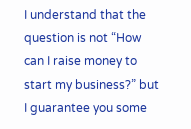I understand that the question is not “How can I raise money to start my business?” but I guarantee you some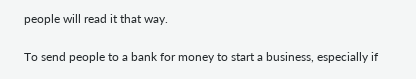people will read it that way.

To send people to a bank for money to start a business, especially if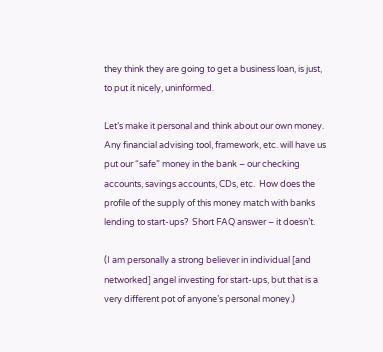they think they are going to get a business loan, is just, to put it nicely, uninformed.

Let’s make it personal and think about our own money.   Any financial advising tool, framework, etc. will have us put our “safe” money in the bank – our checking accounts, savings accounts, CDs, etc.  How does the profile of the supply of this money match with banks lending to start-ups?  Short FAQ answer – it doesn’t.

(I am personally a strong believer in individual [and networked] angel investing for start-ups, but that is a very different pot of anyone’s personal money.)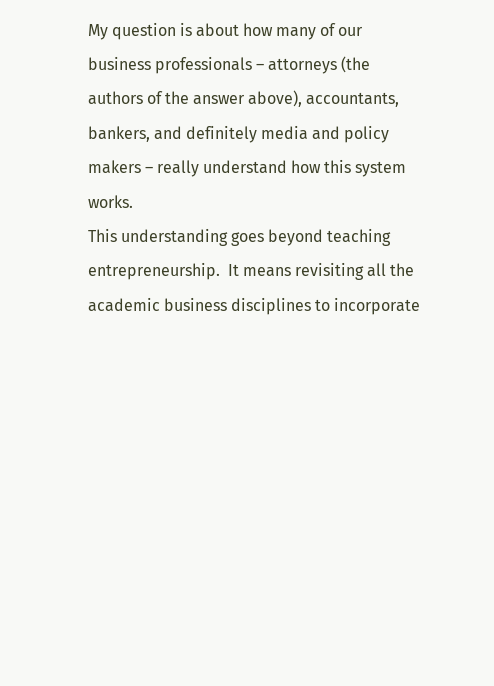My question is about how many of our business professionals – attorneys (the authors of the answer above), accountants, bankers, and definitely media and policy makers – really understand how this system works.
This understanding goes beyond teaching entrepreneurship.  It means revisiting all the academic business disciplines to incorporate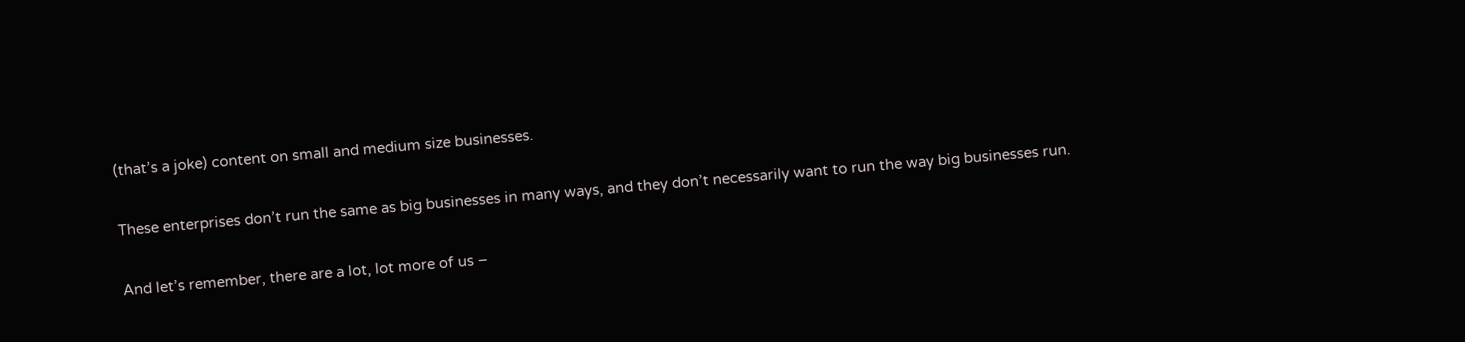(that’s a joke) content on small and medium size businesses.

These enterprises don’t run the same as big businesses in many ways, and they don’t necessarily want to run the way big businesses run.

And let’s remember, there are a lot, lot more of us –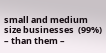small and medium size businesses  (99%) – than them –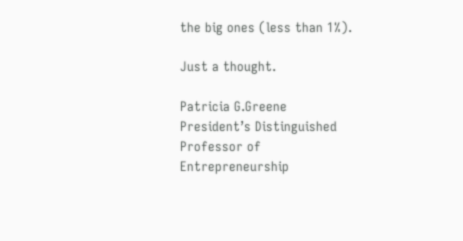the big ones (less than 1%).

Just a thought.

Patricia G.Greene
President’s Distinguished Professor of Entrepreneurship